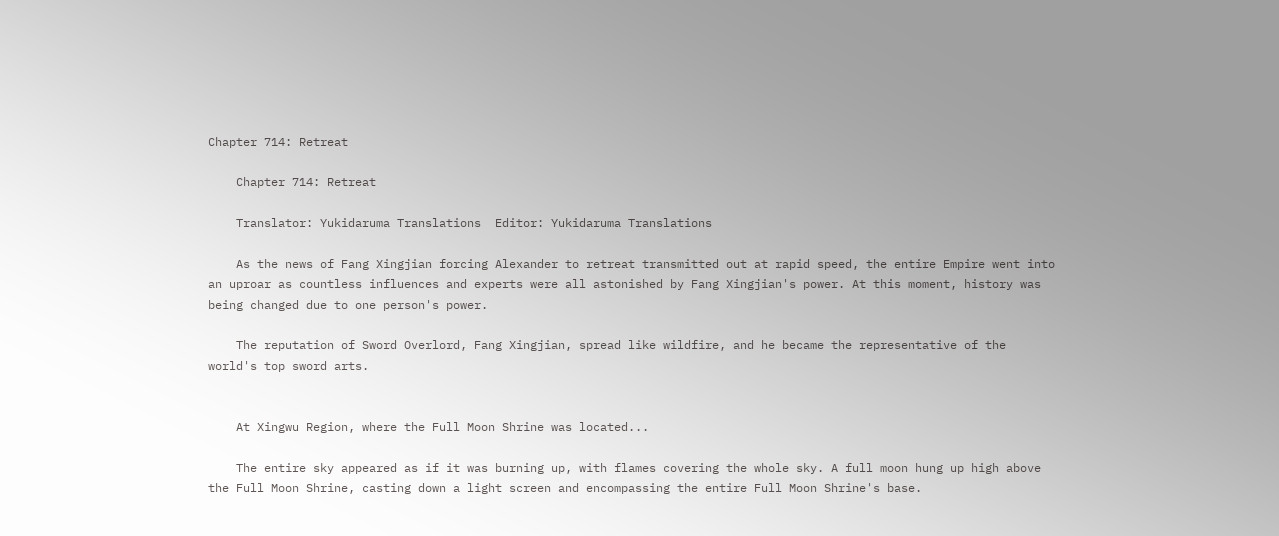Chapter 714: Retreat

    Chapter 714: Retreat

    Translator: Yukidaruma Translations  Editor: Yukidaruma Translations

    As the news of Fang Xingjian forcing Alexander to retreat transmitted out at rapid speed, the entire Empire went into an uproar as countless influences and experts were all astonished by Fang Xingjian's power. At this moment, history was being changed due to one person's power.

    The reputation of Sword Overlord, Fang Xingjian, spread like wildfire, and he became the representative of the world's top sword arts.


    At Xingwu Region, where the Full Moon Shrine was located...

    The entire sky appeared as if it was burning up, with flames covering the whole sky. A full moon hung up high above the Full Moon Shrine, casting down a light screen and encompassing the entire Full Moon Shrine's base.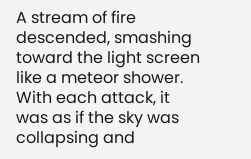A stream of fire descended, smashing toward the light screen like a meteor shower. With each attack, it was as if the sky was collapsing and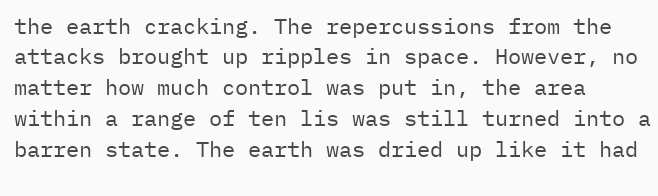the earth cracking. The repercussions from the attacks brought up ripples in space. However, no matter how much control was put in, the area within a range of ten lis was still turned into a barren state. The earth was dried up like it had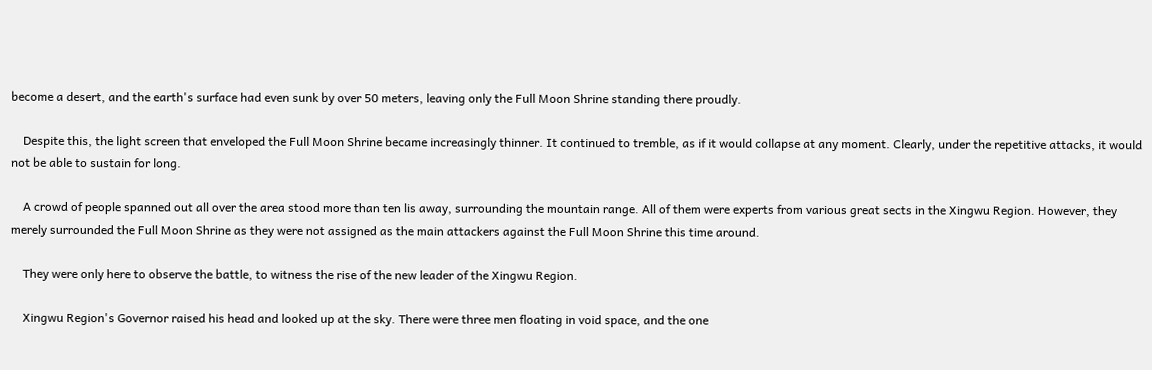become a desert, and the earth's surface had even sunk by over 50 meters, leaving only the Full Moon Shrine standing there proudly.

    Despite this, the light screen that enveloped the Full Moon Shrine became increasingly thinner. It continued to tremble, as if it would collapse at any moment. Clearly, under the repetitive attacks, it would not be able to sustain for long.

    A crowd of people spanned out all over the area stood more than ten lis away, surrounding the mountain range. All of them were experts from various great sects in the Xingwu Region. However, they merely surrounded the Full Moon Shrine as they were not assigned as the main attackers against the Full Moon Shrine this time around.

    They were only here to observe the battle, to witness the rise of the new leader of the Xingwu Region.

    Xingwu Region's Governor raised his head and looked up at the sky. There were three men floating in void space, and the one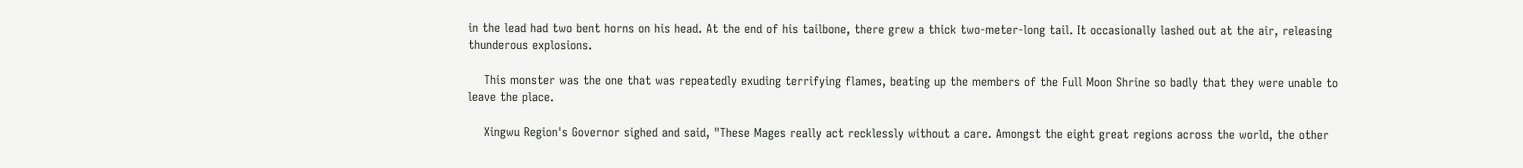in the lead had two bent horns on his head. At the end of his tailbone, there grew a thick two-meter-long tail. It occasionally lashed out at the air, releasing thunderous explosions.

    This monster was the one that was repeatedly exuding terrifying flames, beating up the members of the Full Moon Shrine so badly that they were unable to leave the place.

    Xingwu Region's Governor sighed and said, "These Mages really act recklessly without a care. Amongst the eight great regions across the world, the other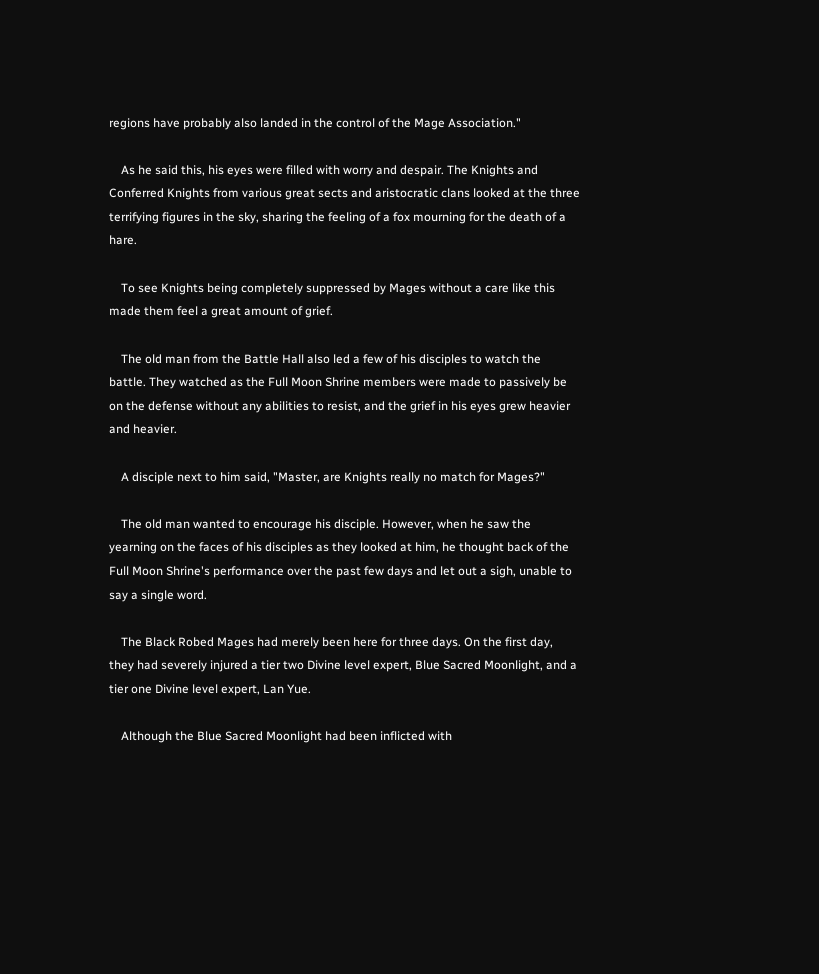regions have probably also landed in the control of the Mage Association."

    As he said this, his eyes were filled with worry and despair. The Knights and Conferred Knights from various great sects and aristocratic clans looked at the three terrifying figures in the sky, sharing the feeling of a fox mourning for the death of a hare.

    To see Knights being completely suppressed by Mages without a care like this made them feel a great amount of grief.

    The old man from the Battle Hall also led a few of his disciples to watch the battle. They watched as the Full Moon Shrine members were made to passively be on the defense without any abilities to resist, and the grief in his eyes grew heavier and heavier.

    A disciple next to him said, "Master, are Knights really no match for Mages?"

    The old man wanted to encourage his disciple. However, when he saw the yearning on the faces of his disciples as they looked at him, he thought back of the Full Moon Shrine's performance over the past few days and let out a sigh, unable to say a single word.

    The Black Robed Mages had merely been here for three days. On the first day, they had severely injured a tier two Divine level expert, Blue Sacred Moonlight, and a tier one Divine level expert, Lan Yue.

    Although the Blue Sacred Moonlight had been inflicted with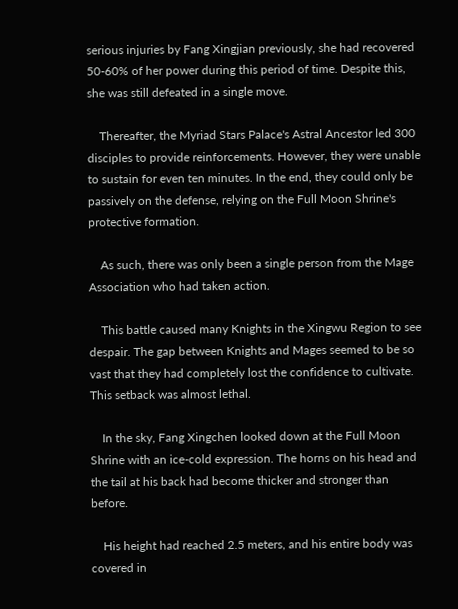serious injuries by Fang Xingjian previously, she had recovered 50-60% of her power during this period of time. Despite this, she was still defeated in a single move.

    Thereafter, the Myriad Stars Palace's Astral Ancestor led 300 disciples to provide reinforcements. However, they were unable to sustain for even ten minutes. In the end, they could only be passively on the defense, relying on the Full Moon Shrine's protective formation.

    As such, there was only been a single person from the Mage Association who had taken action.

    This battle caused many Knights in the Xingwu Region to see despair. The gap between Knights and Mages seemed to be so vast that they had completely lost the confidence to cultivate. This setback was almost lethal.

    In the sky, Fang Xingchen looked down at the Full Moon Shrine with an ice-cold expression. The horns on his head and the tail at his back had become thicker and stronger than before.

    His height had reached 2.5 meters, and his entire body was covered in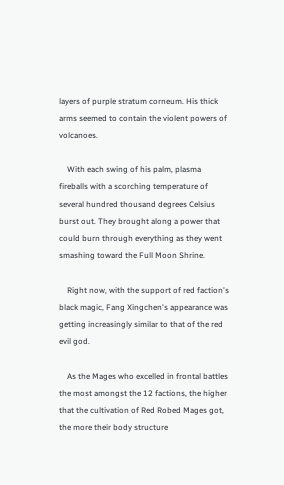layers of purple stratum corneum. His thick arms seemed to contain the violent powers of volcanoes.

    With each swing of his palm, plasma fireballs with a scorching temperature of several hundred thousand degrees Celsius burst out. They brought along a power that could burn through everything as they went smashing toward the Full Moon Shrine.

    Right now, with the support of red faction's black magic, Fang Xingchen's appearance was getting increasingly similar to that of the red evil god.

    As the Mages who excelled in frontal battles the most amongst the 12 factions, the higher that the cultivation of Red Robed Mages got, the more their body structure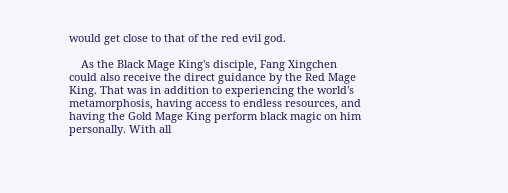would get close to that of the red evil god.

    As the Black Mage King's disciple, Fang Xingchen could also receive the direct guidance by the Red Mage King. That was in addition to experiencing the world's metamorphosis, having access to endless resources, and having the Gold Mage King perform black magic on him personally. With all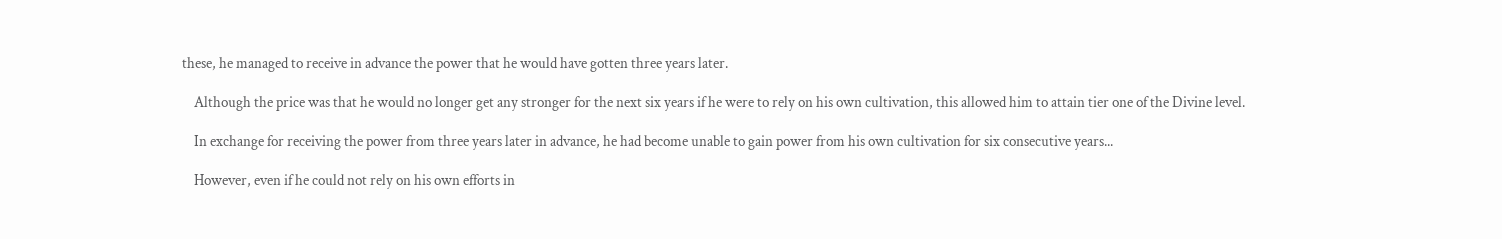these, he managed to receive in advance the power that he would have gotten three years later.

    Although the price was that he would no longer get any stronger for the next six years if he were to rely on his own cultivation, this allowed him to attain tier one of the Divine level.

    In exchange for receiving the power from three years later in advance, he had become unable to gain power from his own cultivation for six consecutive years...

    However, even if he could not rely on his own efforts in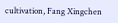cultivation, Fang Xingchen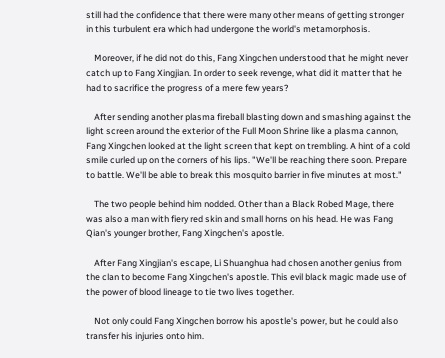still had the confidence that there were many other means of getting stronger in this turbulent era which had undergone the world's metamorphosis.

    Moreover, if he did not do this, Fang Xingchen understood that he might never catch up to Fang Xingjian. In order to seek revenge, what did it matter that he had to sacrifice the progress of a mere few years?

    After sending another plasma fireball blasting down and smashing against the light screen around the exterior of the Full Moon Shrine like a plasma cannon, Fang Xingchen looked at the light screen that kept on trembling. A hint of a cold smile curled up on the corners of his lips. "We'll be reaching there soon. Prepare to battle. We'll be able to break this mosquito barrier in five minutes at most."

    The two people behind him nodded. Other than a Black Robed Mage, there was also a man with fiery red skin and small horns on his head. He was Fang Qian's younger brother, Fang Xingchen's apostle.

    After Fang Xingjian's escape, Li Shuanghua had chosen another genius from the clan to become Fang Xingchen's apostle. This evil black magic made use of the power of blood lineage to tie two lives together.

    Not only could Fang Xingchen borrow his apostle's power, but he could also transfer his injuries onto him.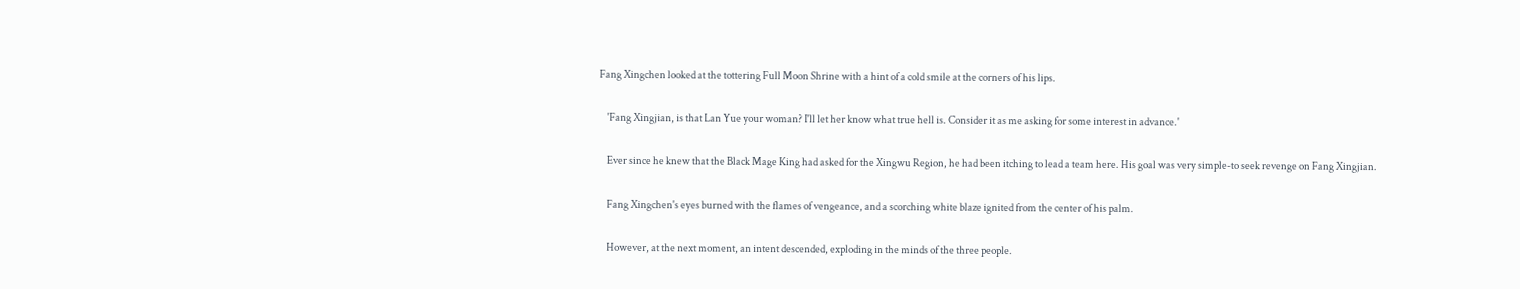Fang Xingchen looked at the tottering Full Moon Shrine with a hint of a cold smile at the corners of his lips.

    'Fang Xingjian, is that Lan Yue your woman? I'll let her know what true hell is. Consider it as me asking for some interest in advance.'

    Ever since he knew that the Black Mage King had asked for the Xingwu Region, he had been itching to lead a team here. His goal was very simple-to seek revenge on Fang Xingjian.

    Fang Xingchen's eyes burned with the flames of vengeance, and a scorching white blaze ignited from the center of his palm.

    However, at the next moment, an intent descended, exploding in the minds of the three people.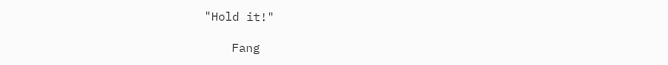"Hold it!"

    Fang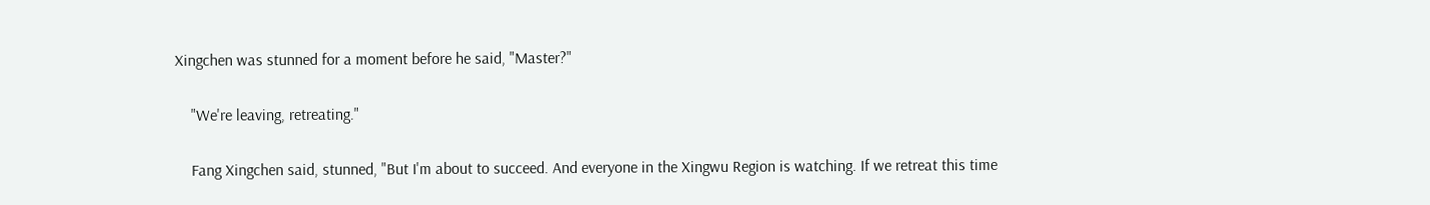Xingchen was stunned for a moment before he said, "Master?"

    "We're leaving, retreating."

    Fang Xingchen said, stunned, "But I'm about to succeed. And everyone in the Xingwu Region is watching. If we retreat this time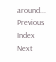around...
Previous Index Next